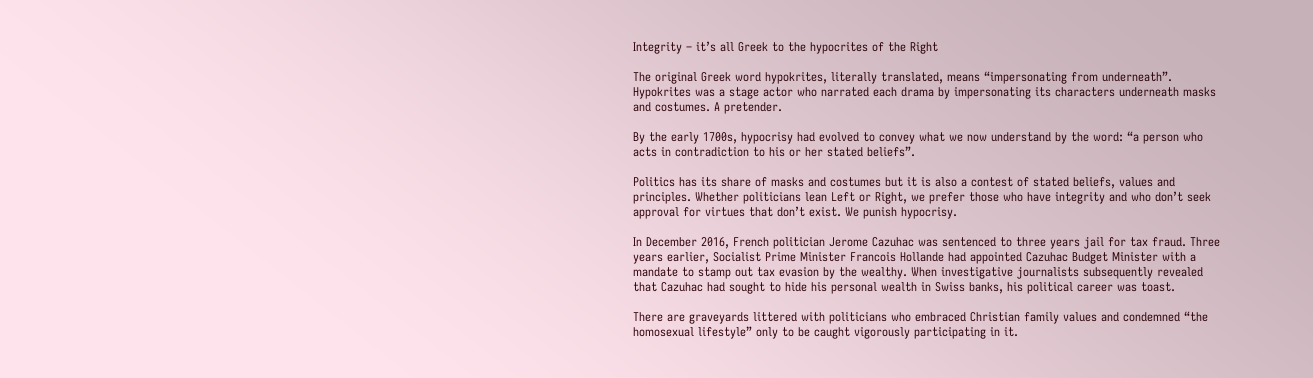Integrity – it’s all Greek to the hypocrites of the Right

The original Greek word hypokrites, literally translated, means “impersonating from underneath”. Hypokrites was a stage actor who narrated each drama by impersonating its characters underneath masks and costumes. A pretender.

By the early 1700s, hypocrisy had evolved to convey what we now understand by the word: “a person who acts in contradiction to his or her stated beliefs”.

Politics has its share of masks and costumes but it is also a contest of stated beliefs, values and principles. Whether politicians lean Left or Right, we prefer those who have integrity and who don’t seek approval for virtues that don’t exist. We punish hypocrisy.

In December 2016, French politician Jerome Cazuhac was sentenced to three years jail for tax fraud. Three years earlier, Socialist Prime Minister Francois Hollande had appointed Cazuhac Budget Minister with a mandate to stamp out tax evasion by the wealthy. When investigative journalists subsequently revealed that Cazuhac had sought to hide his personal wealth in Swiss banks, his political career was toast.

There are graveyards littered with politicians who embraced Christian family values and condemned “the homosexual lifestyle” only to be caught vigorously participating in it.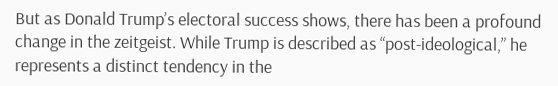But as Donald Trump’s electoral success shows, there has been a profound change in the zeitgeist. While Trump is described as “post-ideological,” he represents a distinct tendency in the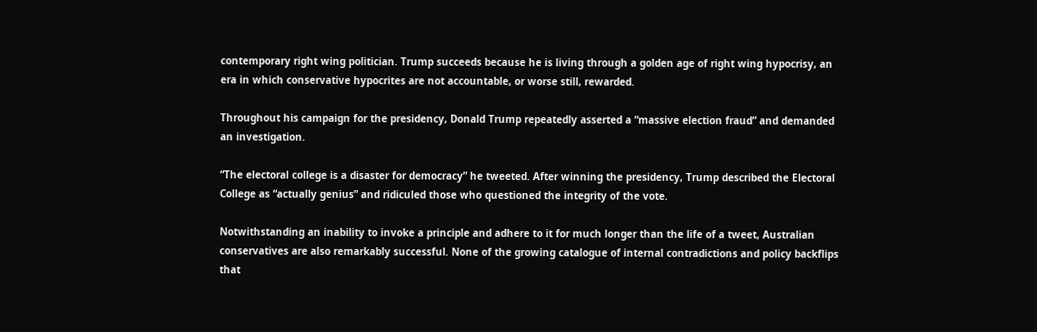contemporary right wing politician. Trump succeeds because he is living through a golden age of right wing hypocrisy, an era in which conservative hypocrites are not accountable, or worse still, rewarded.

Throughout his campaign for the presidency, Donald Trump repeatedly asserted a “massive election fraud” and demanded an investigation.

“The electoral college is a disaster for democracy” he tweeted. After winning the presidency, Trump described the Electoral College as “actually genius” and ridiculed those who questioned the integrity of the vote.

Notwithstanding an inability to invoke a principle and adhere to it for much longer than the life of a tweet, Australian conservatives are also remarkably successful. None of the growing catalogue of internal contradictions and policy backflips that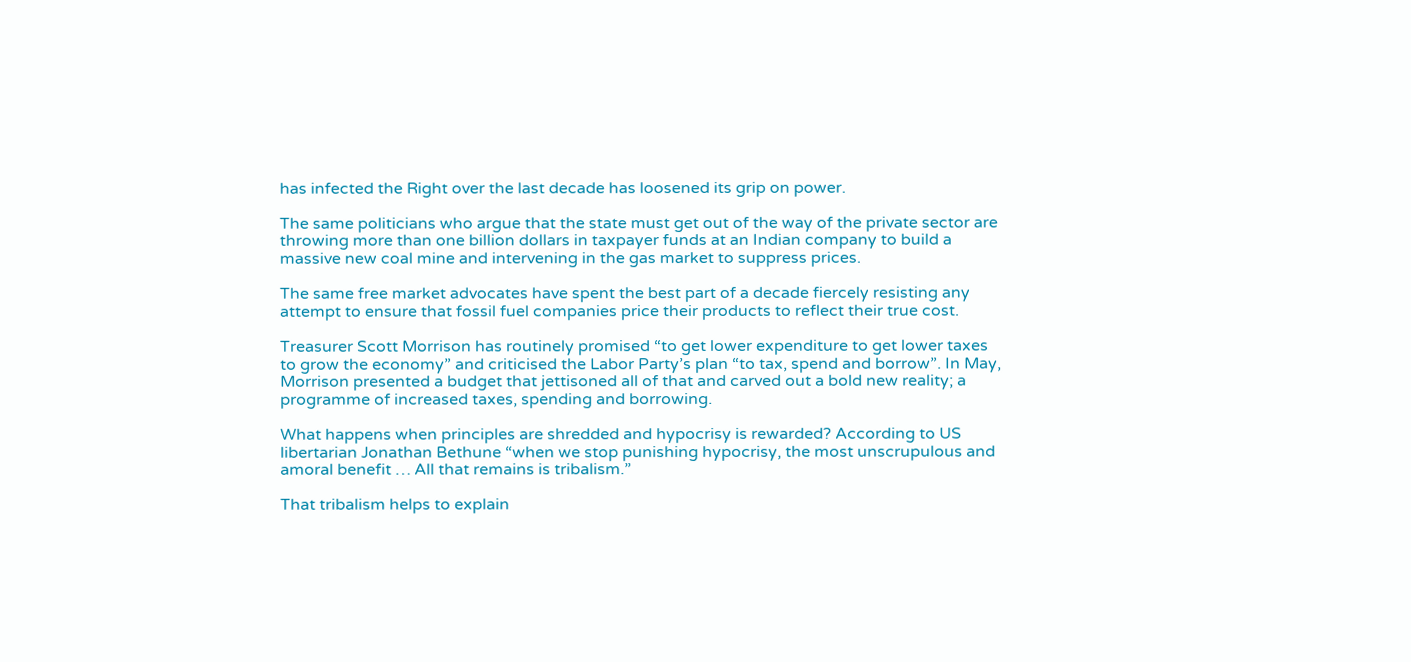has infected the Right over the last decade has loosened its grip on power.

The same politicians who argue that the state must get out of the way of the private sector are throwing more than one billion dollars in taxpayer funds at an Indian company to build a massive new coal mine and intervening in the gas market to suppress prices.

The same free market advocates have spent the best part of a decade fiercely resisting any attempt to ensure that fossil fuel companies price their products to reflect their true cost.

Treasurer Scott Morrison has routinely promised “to get lower expenditure to get lower taxes to grow the economy” and criticised the Labor Party’s plan “to tax, spend and borrow”. In May, Morrison presented a budget that jettisoned all of that and carved out a bold new reality; a programme of increased taxes, spending and borrowing.

What happens when principles are shredded and hypocrisy is rewarded? According to US libertarian Jonathan Bethune “when we stop punishing hypocrisy, the most unscrupulous and amoral benefit … All that remains is tribalism.”

That tribalism helps to explain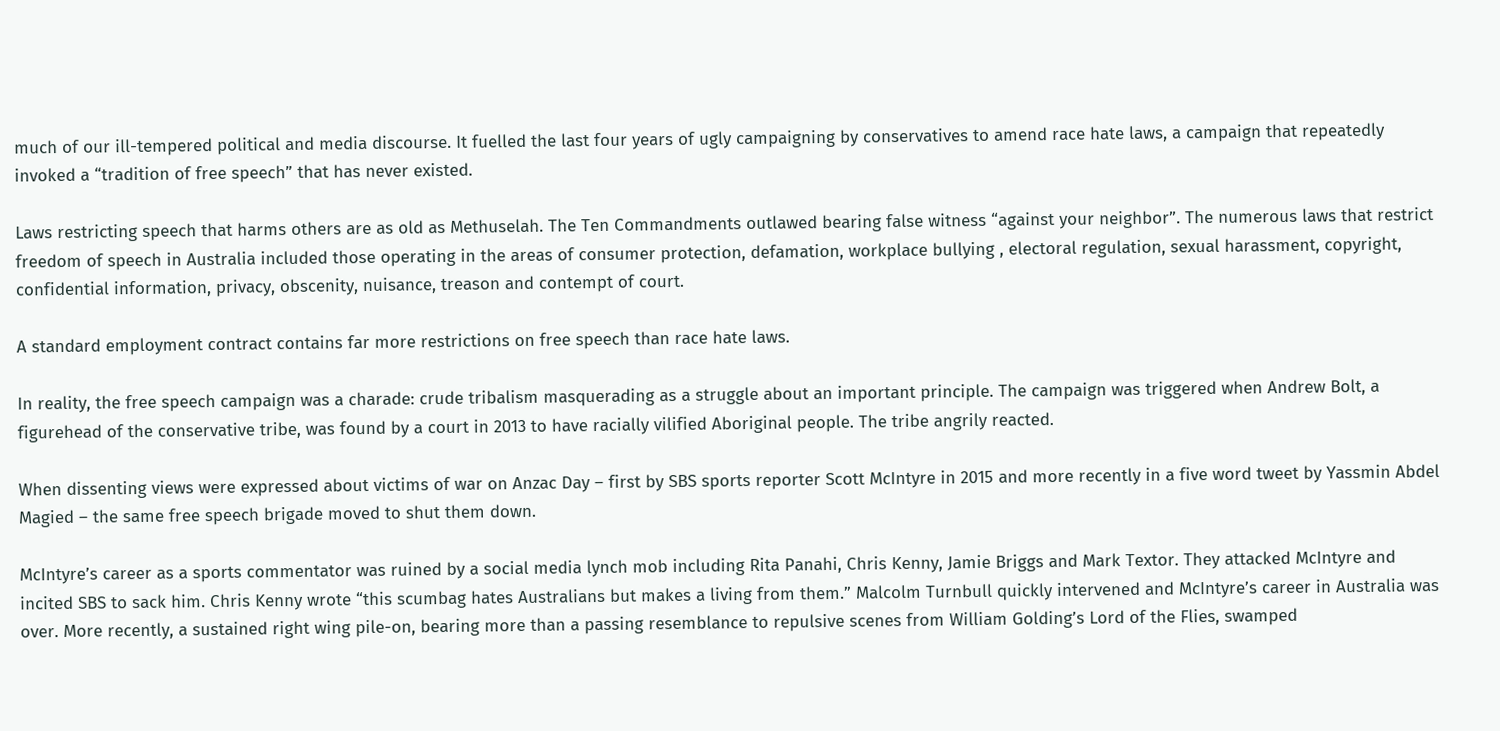much of our ill-tempered political and media discourse. It fuelled the last four years of ugly campaigning by conservatives to amend race hate laws, a campaign that repeatedly invoked a “tradition of free speech” that has never existed.

Laws restricting speech that harms others are as old as Methuselah. The Ten Commandments outlawed bearing false witness “against your neighbor”. The numerous laws that restrict freedom of speech in Australia included those operating in the areas of consumer protection, defamation, workplace bullying , electoral regulation, sexual harassment, copyright, confidential information, privacy, obscenity, nuisance, treason and contempt of court.

A standard employment contract contains far more restrictions on free speech than race hate laws.

In reality, the free speech campaign was a charade: crude tribalism masquerading as a struggle about an important principle. The campaign was triggered when Andrew Bolt, a figurehead of the conservative tribe, was found by a court in 2013 to have racially vilified Aboriginal people. The tribe angrily reacted.

When dissenting views were expressed about victims of war on Anzac Day – first by SBS sports reporter Scott McIntyre in 2015 and more recently in a five word tweet by Yassmin Abdel Magied – the same free speech brigade moved to shut them down.

McIntyre’s career as a sports commentator was ruined by a social media lynch mob including Rita Panahi, Chris Kenny, Jamie Briggs and Mark Textor. They attacked McIntyre and incited SBS to sack him. Chris Kenny wrote “this scumbag hates Australians but makes a living from them.” Malcolm Turnbull quickly intervened and McIntyre’s career in Australia was over. More recently, a sustained right wing pile-on, bearing more than a passing resemblance to repulsive scenes from William Golding’s Lord of the Flies, swamped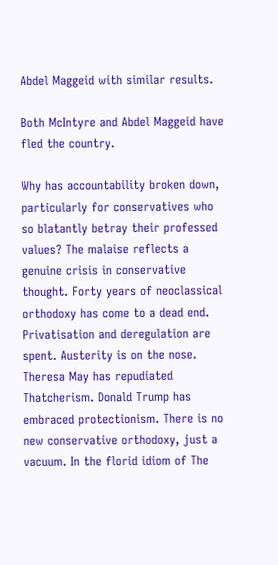Abdel Maggeid with similar results.

Both McIntyre and Abdel Maggeid have fled the country.

Why has accountability broken down, particularly for conservatives who so blatantly betray their professed values? The malaise reflects a genuine crisis in conservative thought. Forty years of neoclassical orthodoxy has come to a dead end. Privatisation and deregulation are spent. Austerity is on the nose. Theresa May has repudiated Thatcherism. Donald Trump has embraced protectionism. There is no new conservative orthodoxy, just a vacuum. In the florid idiom of The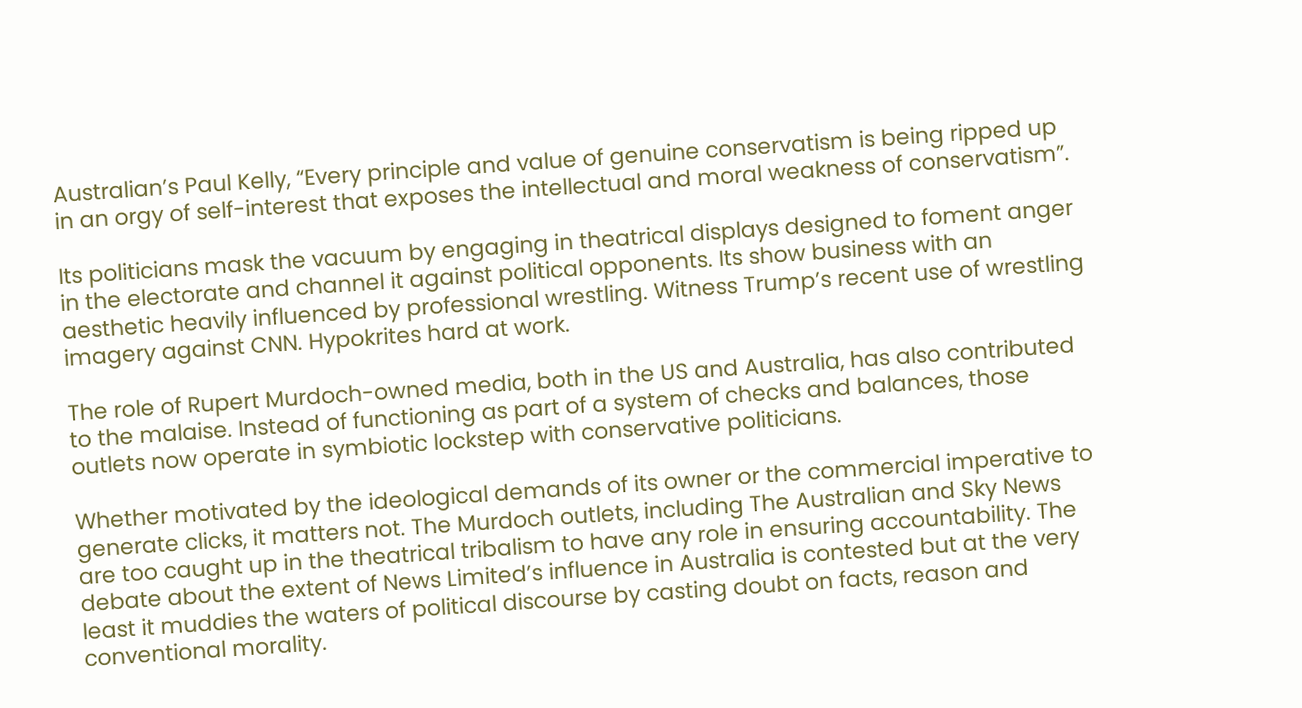Australian’s Paul Kelly, “Every principle and value of genuine conservatism is being ripped up in an orgy of self-interest that exposes the intellectual and moral weakness of conservatism”.

Its politicians mask the vacuum by engaging in theatrical displays designed to foment anger in the electorate and channel it against political opponents. Its show business with an aesthetic heavily influenced by professional wrestling. Witness Trump’s recent use of wrestling imagery against CNN. Hypokrites hard at work.

The role of Rupert Murdoch-owned media, both in the US and Australia, has also contributed to the malaise. Instead of functioning as part of a system of checks and balances, those outlets now operate in symbiotic lockstep with conservative politicians.

Whether motivated by the ideological demands of its owner or the commercial imperative to generate clicks, it matters not. The Murdoch outlets, including The Australian and Sky News are too caught up in the theatrical tribalism to have any role in ensuring accountability. The debate about the extent of News Limited’s influence in Australia is contested but at the very least it muddies the waters of political discourse by casting doubt on facts, reason and conventional morality.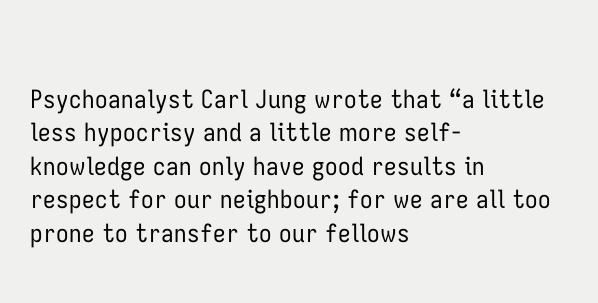Psychoanalyst Carl Jung wrote that “a little less hypocrisy and a little more self-knowledge can only have good results in respect for our neighbour; for we are all too prone to transfer to our fellows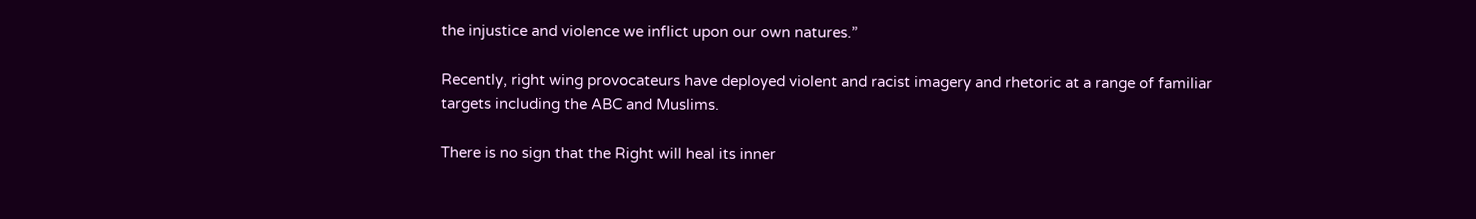the injustice and violence we inflict upon our own natures.”

Recently, right wing provocateurs have deployed violent and racist imagery and rhetoric at a range of familiar targets including the ABC and Muslims.

There is no sign that the Right will heal its inner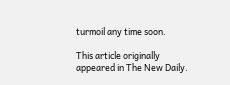turmoil any time soon.

This article originally appeared in The New Daily.